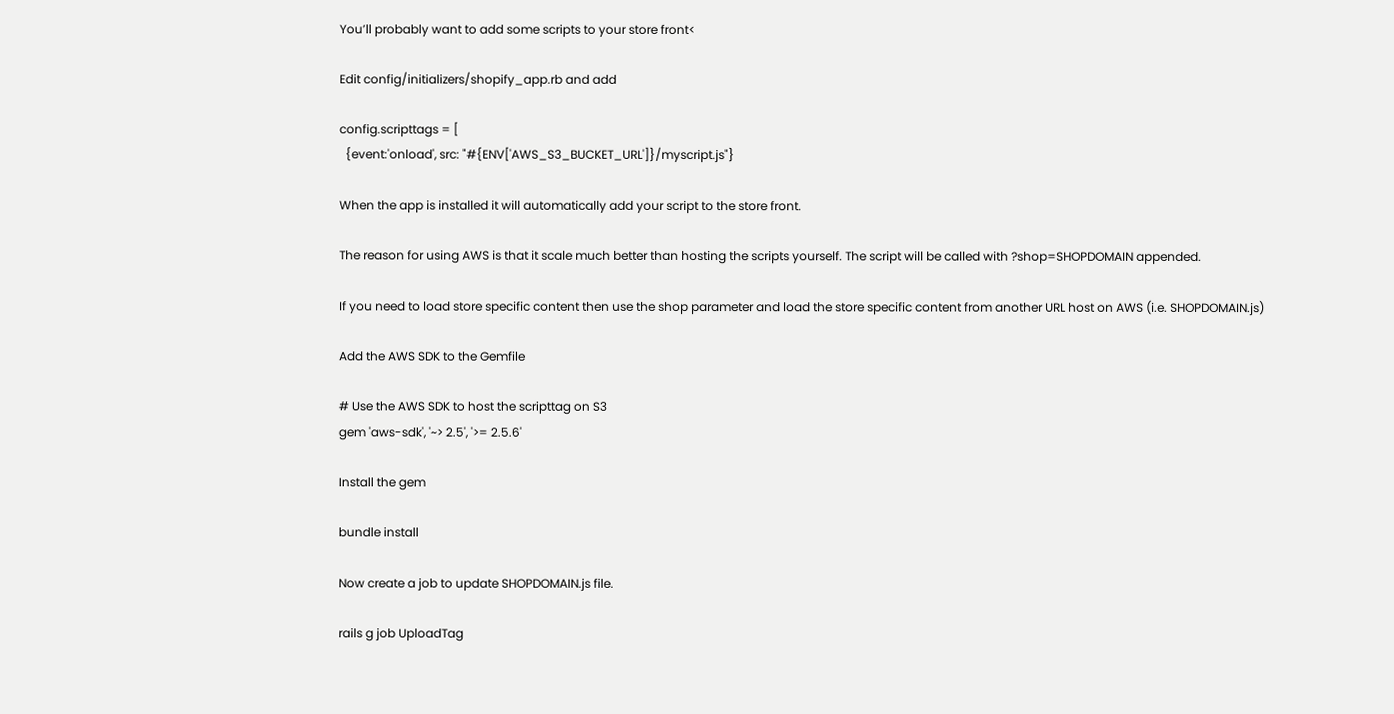You’ll probably want to add some scripts to your store front<

Edit config/initializers/shopify_app.rb and add

config.scripttags = [
  {event:'onload', src: "#{ENV['AWS_S3_BUCKET_URL']}/myscript.js"}

When the app is installed it will automatically add your script to the store front.

The reason for using AWS is that it scale much better than hosting the scripts yourself. The script will be called with ?shop=SHOPDOMAIN appended.

If you need to load store specific content then use the shop parameter and load the store specific content from another URL host on AWS (i.e. SHOPDOMAIN.js)

Add the AWS SDK to the Gemfile

# Use the AWS SDK to host the scripttag on S3
gem 'aws-sdk', '~> 2.5', '>= 2.5.6'

Install the gem

bundle install

Now create a job to update SHOPDOMAIN.js file.

rails g job UploadTag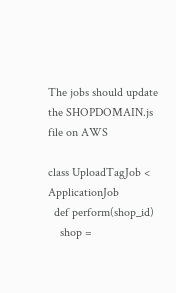The jobs should update the SHOPDOMAIN.js file on AWS

class UploadTagJob < ApplicationJob
  def perform(shop_id)
    shop =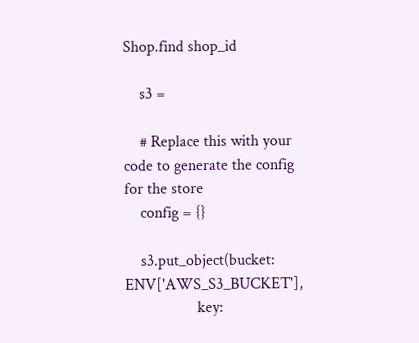Shop.find shop_id

    s3 =

    # Replace this with your code to generate the config for the store
    config = {}

    s3.put_object(bucket: ENV['AWS_S3_BUCKET'],
                  key: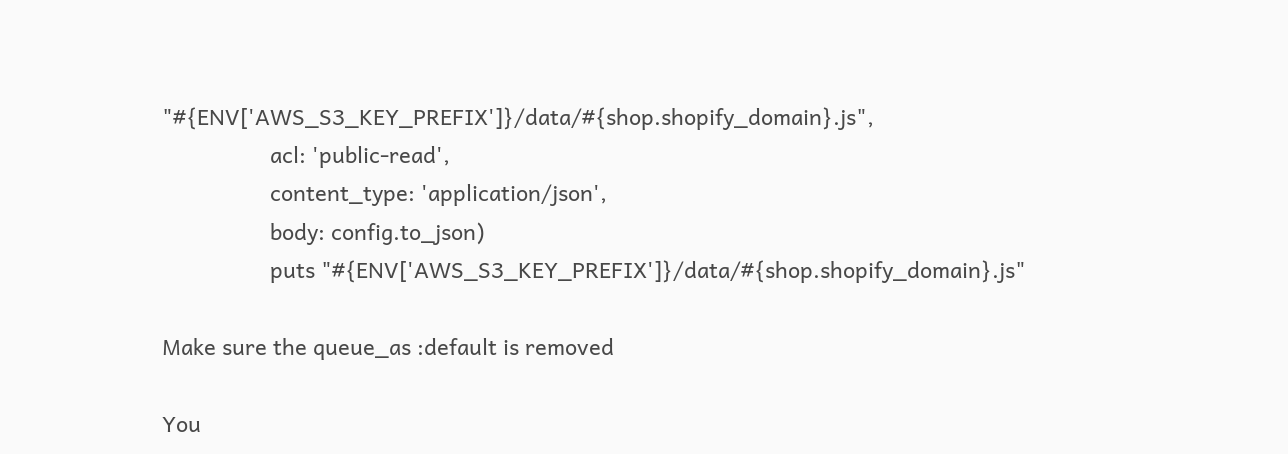"#{ENV['AWS_S3_KEY_PREFIX']}/data/#{shop.shopify_domain}.js",
                  acl: 'public-read',
                  content_type: 'application/json',
                  body: config.to_json)
                  puts "#{ENV['AWS_S3_KEY_PREFIX']}/data/#{shop.shopify_domain}.js"

Make sure the queue_as :default is removed

You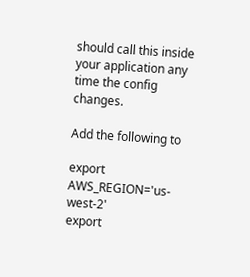should call this inside your application any time the config changes.

Add the following to

export AWS_REGION='us-west-2'
export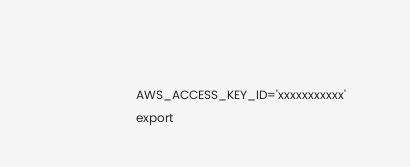AWS_ACCESS_KEY_ID='xxxxxxxxxxx'
export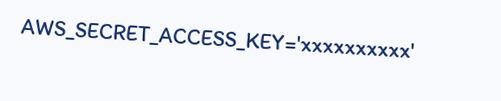AWS_SECRET_ACCESS_KEY='xxxxxxxxxx'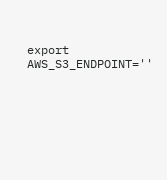export AWS_S3_ENDPOINT=''